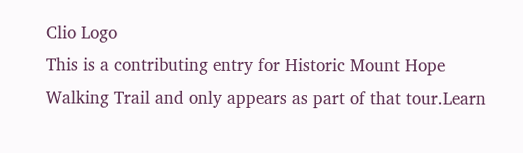Clio Logo
This is a contributing entry for Historic Mount Hope Walking Trail and only appears as part of that tour.Learn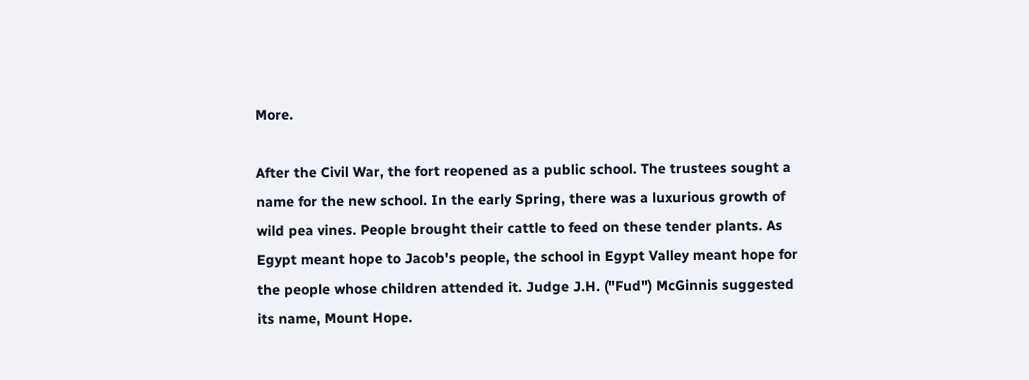More.

After the Civil War, the fort reopened as a public school. The trustees sought a name for the new school. In the early Spring, there was a luxurious growth of wild pea vines. People brought their cattle to feed on these tender plants. As Egypt meant hope to Jacob's people, the school in Egypt Valley meant hope for the people whose children attended it. Judge J.H. ("Fud") McGinnis suggested its name, Mount Hope.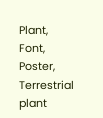Plant, Font, Poster, Terrestrial plant